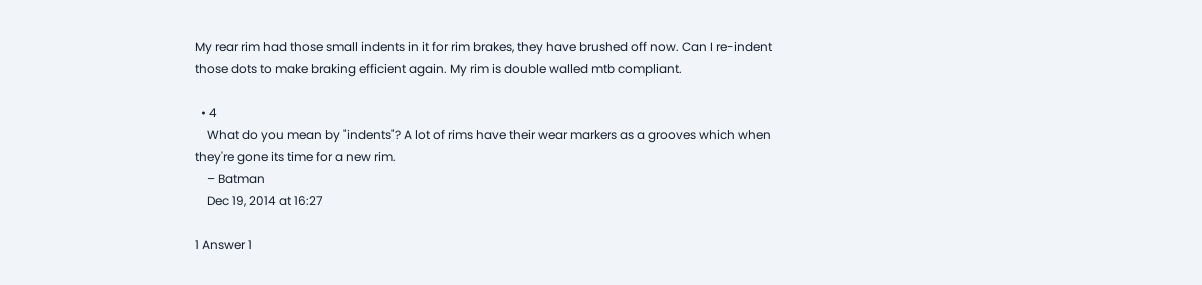My rear rim had those small indents in it for rim brakes, they have brushed off now. Can I re-indent those dots to make braking efficient again. My rim is double walled mtb compliant.

  • 4
    What do you mean by "indents"? A lot of rims have their wear markers as a grooves which when they're gone its time for a new rim.
    – Batman
    Dec 19, 2014 at 16:27

1 Answer 1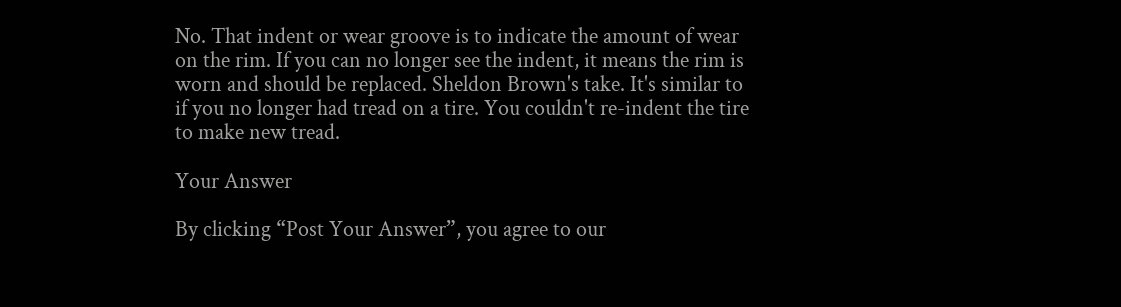No. That indent or wear groove is to indicate the amount of wear on the rim. If you can no longer see the indent, it means the rim is worn and should be replaced. Sheldon Brown's take. It's similar to if you no longer had tread on a tire. You couldn't re-indent the tire to make new tread.

Your Answer

By clicking “Post Your Answer”, you agree to our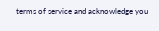terms of service and acknowledge you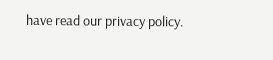have read our privacy policy.